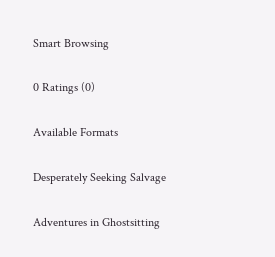Smart Browsing

0 Ratings (0)

Available Formats

Desperately Seeking Salvage

Adventures in Ghostsitting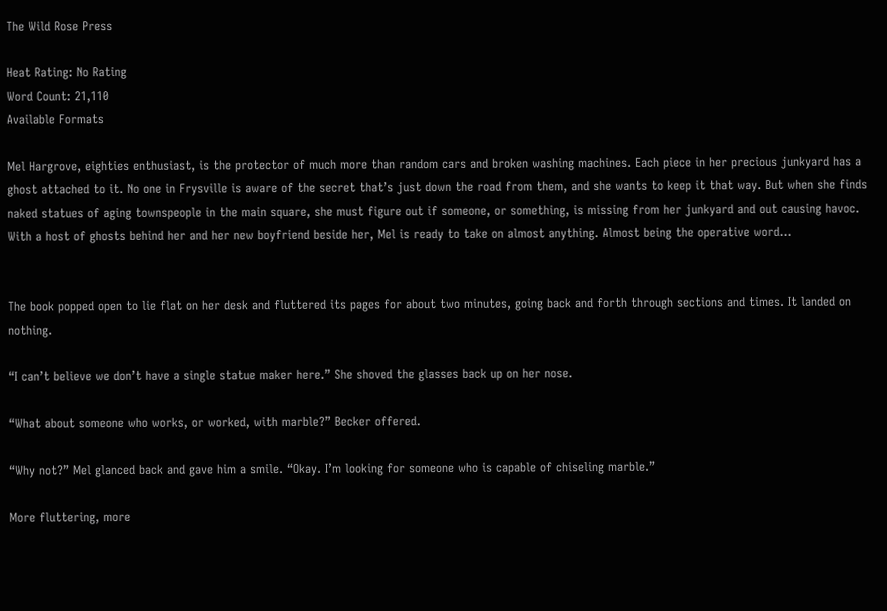The Wild Rose Press

Heat Rating: No Rating
Word Count: 21,110
Available Formats

Mel Hargrove, eighties enthusiast, is the protector of much more than random cars and broken washing machines. Each piece in her precious junkyard has a ghost attached to it. No one in Frysville is aware of the secret that’s just down the road from them, and she wants to keep it that way. But when she finds naked statues of aging townspeople in the main square, she must figure out if someone, or something, is missing from her junkyard and out causing havoc. With a host of ghosts behind her and her new boyfriend beside her, Mel is ready to take on almost anything. Almost being the operative word…


The book popped open to lie flat on her desk and fluttered its pages for about two minutes, going back and forth through sections and times. It landed on nothing.

“I can’t believe we don’t have a single statue maker here.” She shoved the glasses back up on her nose.

“What about someone who works, or worked, with marble?” Becker offered.

“Why not?” Mel glanced back and gave him a smile. “Okay. I’m looking for someone who is capable of chiseling marble.”

More fluttering, more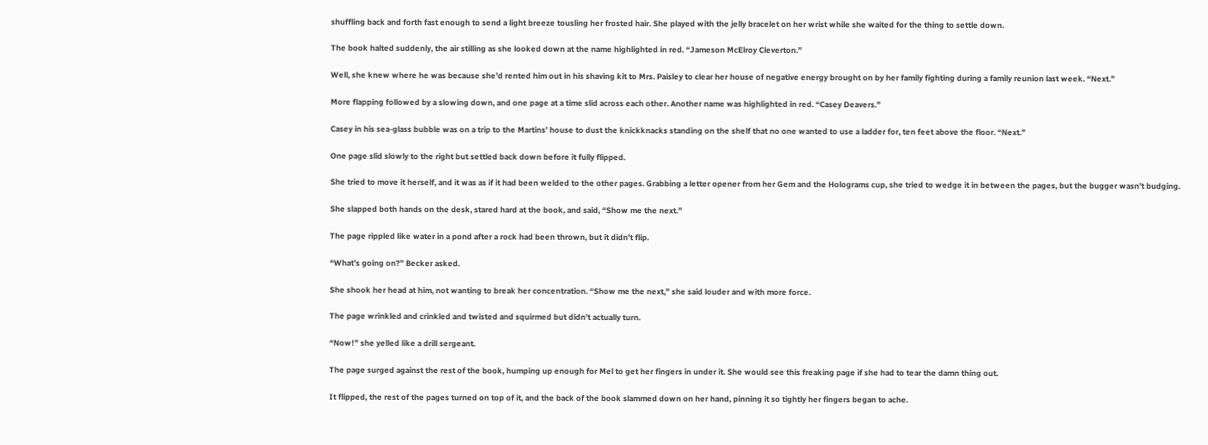shuffling back and forth fast enough to send a light breeze tousling her frosted hair. She played with the jelly bracelet on her wrist while she waited for the thing to settle down.

The book halted suddenly, the air stilling as she looked down at the name highlighted in red. “Jameson McElroy Cleverton.”

Well, she knew where he was because she’d rented him out in his shaving kit to Mrs. Paisley to clear her house of negative energy brought on by her family fighting during a family reunion last week. “Next.”

More flapping followed by a slowing down, and one page at a time slid across each other. Another name was highlighted in red. “Casey Deavers.”

Casey in his sea-glass bubble was on a trip to the Martins’ house to dust the knickknacks standing on the shelf that no one wanted to use a ladder for, ten feet above the floor. “Next.”

One page slid slowly to the right but settled back down before it fully flipped.

She tried to move it herself, and it was as if it had been welded to the other pages. Grabbing a letter opener from her Gem and the Holograms cup, she tried to wedge it in between the pages, but the bugger wasn’t budging.

She slapped both hands on the desk, stared hard at the book, and said, “Show me the next.”

The page rippled like water in a pond after a rock had been thrown, but it didn’t flip.

“What’s going on?” Becker asked.

She shook her head at him, not wanting to break her concentration. “Show me the next,” she said louder and with more force.

The page wrinkled and crinkled and twisted and squirmed but didn’t actually turn.

“Now!” she yelled like a drill sergeant.

The page surged against the rest of the book, humping up enough for Mel to get her fingers in under it. She would see this freaking page if she had to tear the damn thing out.

It flipped, the rest of the pages turned on top of it, and the back of the book slammed down on her hand, pinning it so tightly her fingers began to ache.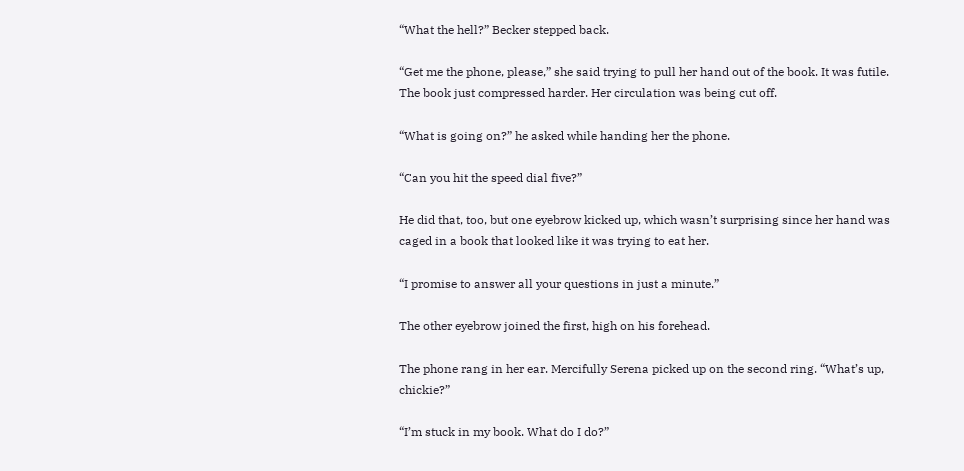“What the hell?” Becker stepped back.

“Get me the phone, please,” she said trying to pull her hand out of the book. It was futile. The book just compressed harder. Her circulation was being cut off.

“What is going on?” he asked while handing her the phone.

“Can you hit the speed dial five?”

He did that, too, but one eyebrow kicked up, which wasn’t surprising since her hand was caged in a book that looked like it was trying to eat her.

“I promise to answer all your questions in just a minute.”

The other eyebrow joined the first, high on his forehead.

The phone rang in her ear. Mercifully Serena picked up on the second ring. “What’s up, chickie?”

“I’m stuck in my book. What do I do?”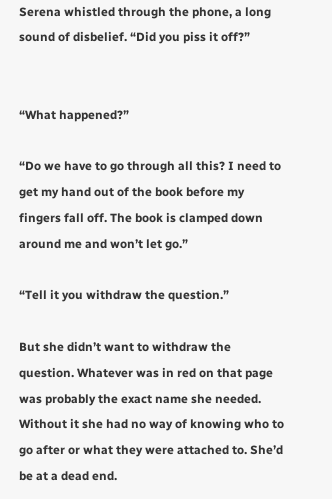Serena whistled through the phone, a long sound of disbelief. “Did you piss it off?”


“What happened?”

“Do we have to go through all this? I need to get my hand out of the book before my fingers fall off. The book is clamped down around me and won’t let go.”

“Tell it you withdraw the question.”

But she didn’t want to withdraw the question. Whatever was in red on that page was probably the exact name she needed. Without it she had no way of knowing who to go after or what they were attached to. She’d be at a dead end.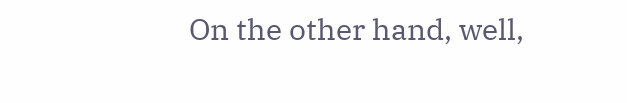On the other hand, well,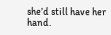she’d still have her hand.